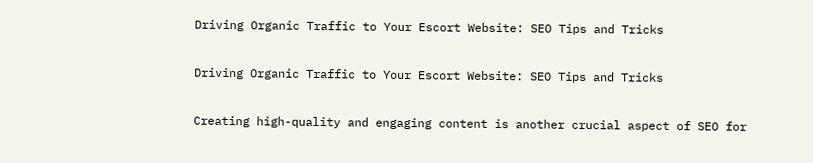Driving Organic Traffic to Your Escort Website: SEO Tips and Tricks

Driving Organic Traffic to Your Escort Website: SEO Tips and Tricks

Creating high-quality and engaging content is another crucial aspect of SEO for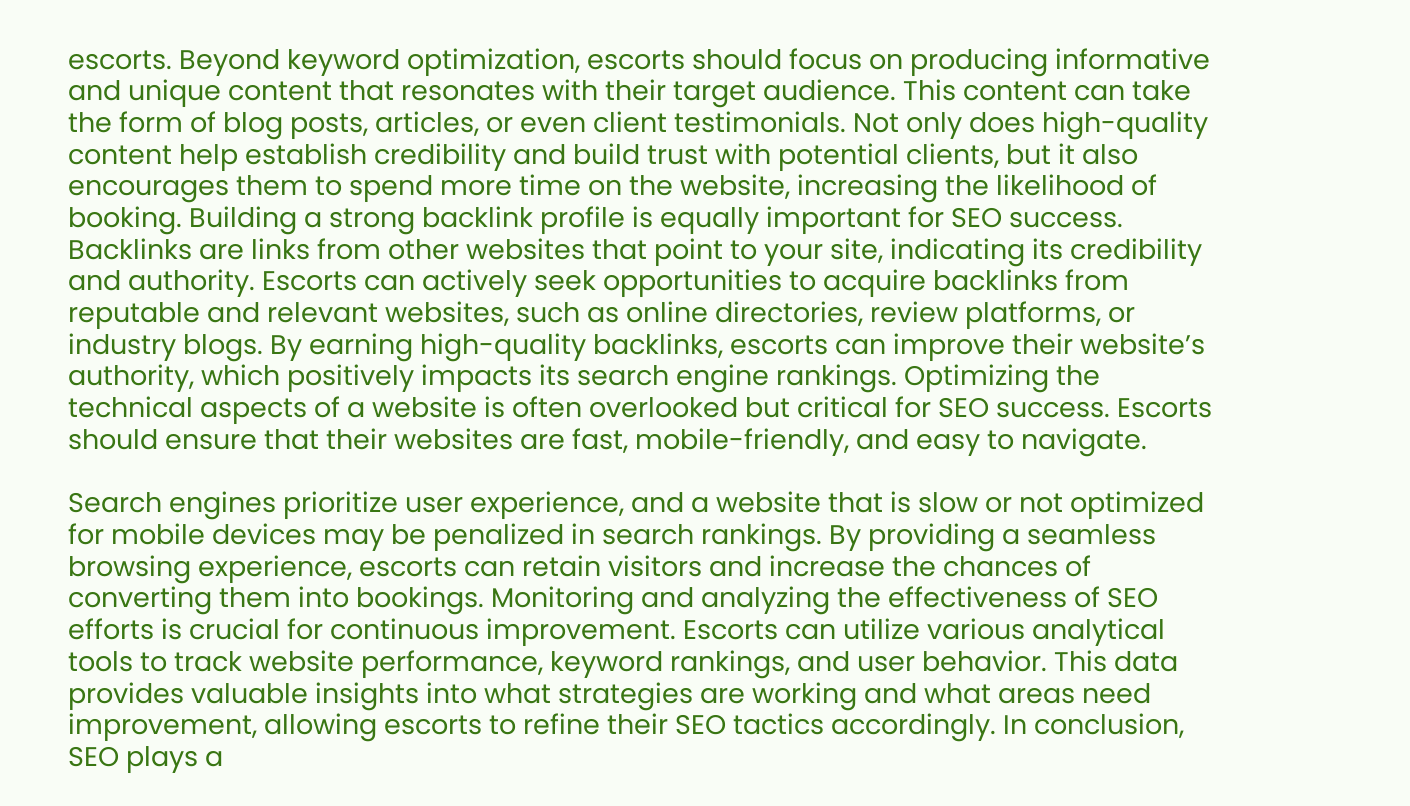escorts. Beyond keyword optimization, escorts should focus on producing informative and unique content that resonates with their target audience. This content can take the form of blog posts, articles, or even client testimonials. Not only does high-quality content help establish credibility and build trust with potential clients, but it also encourages them to spend more time on the website, increasing the likelihood of booking. Building a strong backlink profile is equally important for SEO success. Backlinks are links from other websites that point to your site, indicating its credibility and authority. Escorts can actively seek opportunities to acquire backlinks from reputable and relevant websites, such as online directories, review platforms, or industry blogs. By earning high-quality backlinks, escorts can improve their website’s authority, which positively impacts its search engine rankings. Optimizing the technical aspects of a website is often overlooked but critical for SEO success. Escorts should ensure that their websites are fast, mobile-friendly, and easy to navigate.

Search engines prioritize user experience, and a website that is slow or not optimized for mobile devices may be penalized in search rankings. By providing a seamless browsing experience, escorts can retain visitors and increase the chances of converting them into bookings. Monitoring and analyzing the effectiveness of SEO efforts is crucial for continuous improvement. Escorts can utilize various analytical tools to track website performance, keyword rankings, and user behavior. This data provides valuable insights into what strategies are working and what areas need improvement, allowing escorts to refine their SEO tactics accordingly. In conclusion, SEO plays a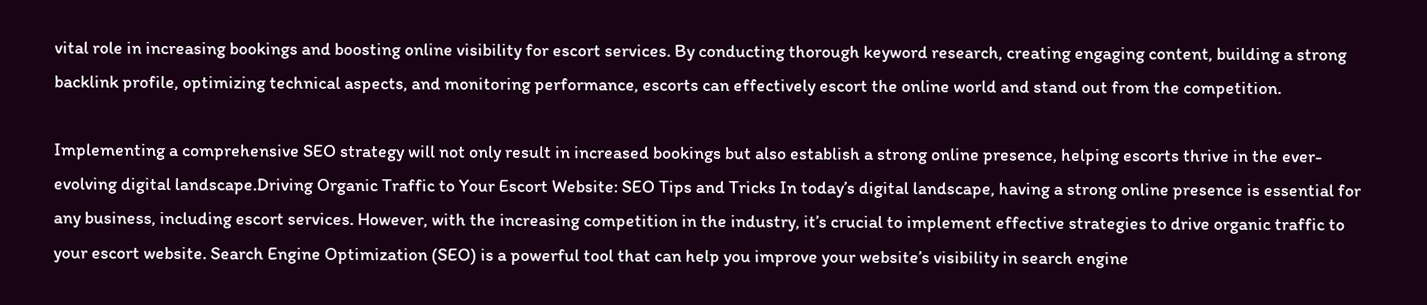vital role in increasing bookings and boosting online visibility for escort services. By conducting thorough keyword research, creating engaging content, building a strong backlink profile, optimizing technical aspects, and monitoring performance, escorts can effectively escort the online world and stand out from the competition.

Implementing a comprehensive SEO strategy will not only result in increased bookings but also establish a strong online presence, helping escorts thrive in the ever-evolving digital landscape.Driving Organic Traffic to Your Escort Website: SEO Tips and Tricks In today’s digital landscape, having a strong online presence is essential for any business, including escort services. However, with the increasing competition in the industry, it’s crucial to implement effective strategies to drive organic traffic to your escort website. Search Engine Optimization (SEO) is a powerful tool that can help you improve your website’s visibility in search engine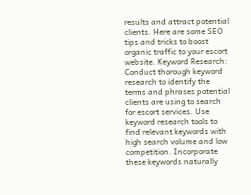results and attract potential clients. Here are some SEO tips and tricks to boost organic traffic to your escort website. Keyword Research: Conduct thorough keyword research to identify the terms and phrases potential clients are using to search for escort services. Use keyword research tools to find relevant keywords with high search volume and low competition. Incorporate these keywords naturally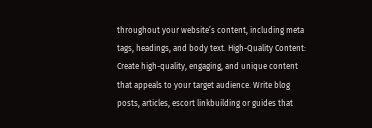throughout your website’s content, including meta tags, headings, and body text. High-Quality Content: Create high-quality, engaging, and unique content that appeals to your target audience. Write blog posts, articles, escort linkbuilding or guides that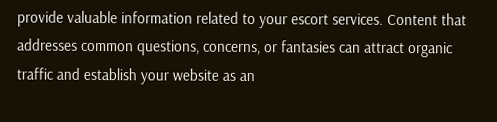provide valuable information related to your escort services. Content that addresses common questions, concerns, or fantasies can attract organic traffic and establish your website as an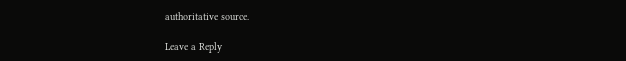authoritative source.

Leave a Reply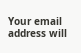Your email address will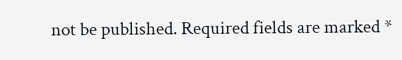not be published. Required fields are marked *